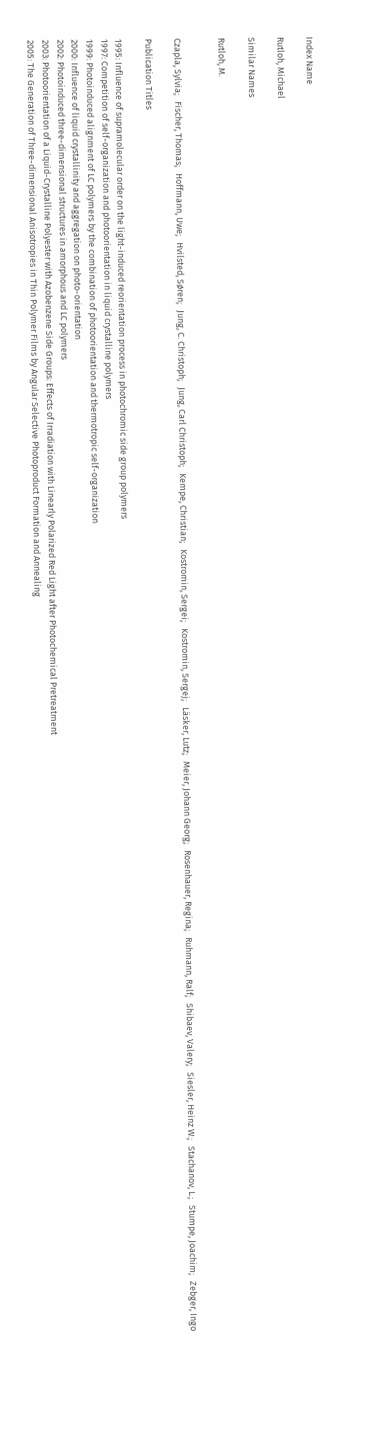Index Name

Rutloh, Michael

Similar Names

Rutloh, M.


Czapla, Sylvia;   Fischer, Thomas;   Hoffmann, Uwe;   Hvilsted, Søren;   Jung, C. Christoph;   Jung, Carl Christoph;   Kempe, Christian;   Kostromin, Sergei;   Kostromin, Sergej;   Läsker, Lutz;   Meier, Johann Georg;   Rosenhauer, Regina;   Ruhmann, Ralf;   Shibaev, Valery;   Siesler, Heinz W.;   Stachanov, L.;   Stumpe, Joachim;   Zebger, Ingo

Publication Titles

1995: Influence of supramolecular order on the light-induced reorientation process in photochromic side group polymers
1997: Competition of self-organization and photoorientation in liquid crystalline polymers
1999: Photoinduced alignment of LC polymers by the combination of photoorientation and thermotropic self-organization
2000: Influence of liquid crystallinity and aggregation on photo-orientation
2002: Photoinduced three-dimensional structures in amorphous and LC polymers
2003: Photoorientation of a Liquid-Crystalline Polyester with Azobenzene Side Groups: Effects of Irradiation with Linearly Polarized Red Light after Photochemical Pretreatment
2005: The Generation of Three-dimensional Anisotropies in Thin Polymer Films by Angular Selective Photoproduct Formation and Annealing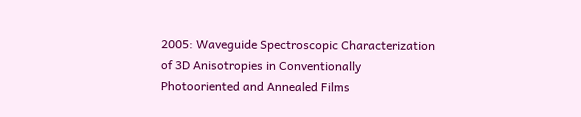2005: Waveguide Spectroscopic Characterization of 3D Anisotropies in Conventionally Photooriented and Annealed Films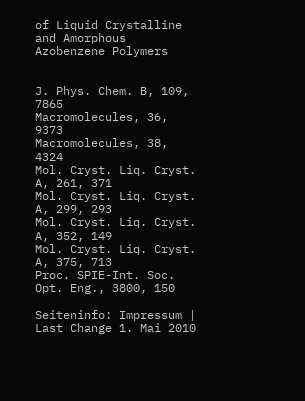of Liquid Crystalline and Amorphous Azobenzene Polymers


J. Phys. Chem. B, 109, 7865
Macromolecules, 36, 9373
Macromolecules, 38, 4324
Mol. Cryst. Liq. Cryst. A, 261, 371
Mol. Cryst. Liq. Cryst. A, 299, 293
Mol. Cryst. Liq. Cryst. A, 352, 149
Mol. Cryst. Liq. Cryst. A, 375, 713
Proc. SPIE-Int. Soc. Opt. Eng., 3800, 150

Seiteninfo: Impressum | Last Change 1. Mai 2010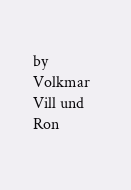by Volkmar Vill und Ron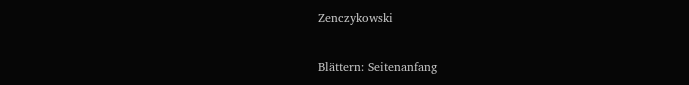Zenczykowski

Blättern: Seitenanfang